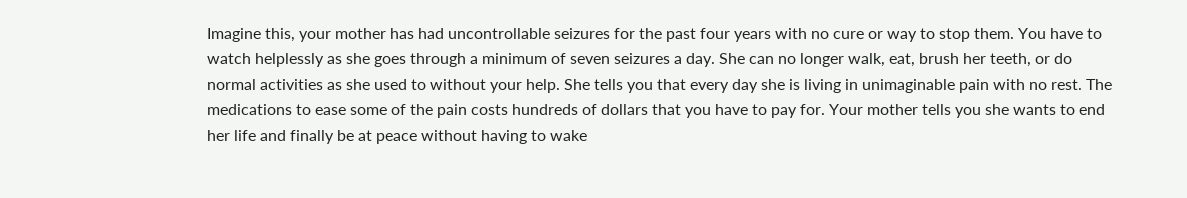Imagine this, your mother has had uncontrollable seizures for the past four years with no cure or way to stop them. You have to watch helplessly as she goes through a minimum of seven seizures a day. She can no longer walk, eat, brush her teeth, or do normal activities as she used to without your help. She tells you that every day she is living in unimaginable pain with no rest. The medications to ease some of the pain costs hundreds of dollars that you have to pay for. Your mother tells you she wants to end her life and finally be at peace without having to wake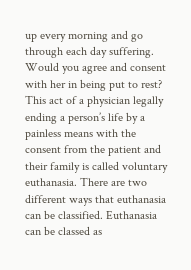up every morning and go through each day suffering. Would you agree and consent with her in being put to rest? This act of a physician legally ending a person’s life by a painless means with the consent from the patient and their family is called voluntary euthanasia. There are two different ways that euthanasia can be classified. Euthanasia can be classed as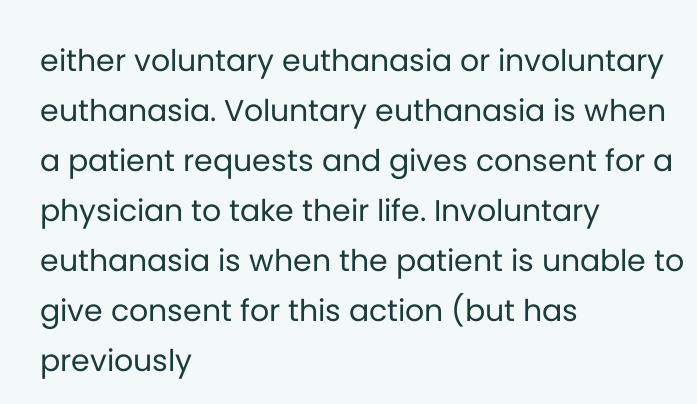either voluntary euthanasia or involuntary euthanasia. Voluntary euthanasia is when a patient requests and gives consent for a physician to take their life. Involuntary euthanasia is when the patient is unable to give consent for this action (but has previously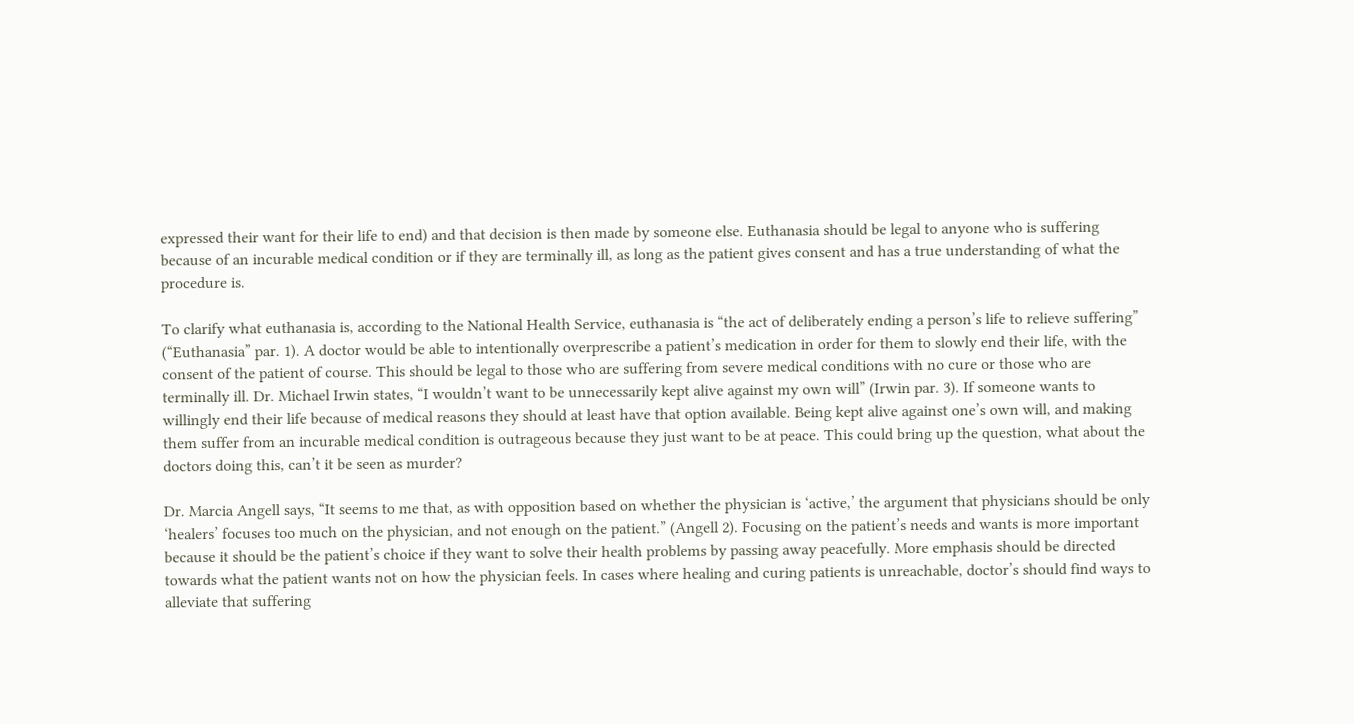expressed their want for their life to end) and that decision is then made by someone else. Euthanasia should be legal to anyone who is suffering because of an incurable medical condition or if they are terminally ill, as long as the patient gives consent and has a true understanding of what the procedure is.

To clarify what euthanasia is, according to the National Health Service, euthanasia is “the act of deliberately ending a person’s life to relieve suffering” (“Euthanasia” par. 1). A doctor would be able to intentionally overprescribe a patient’s medication in order for them to slowly end their life, with the consent of the patient of course. This should be legal to those who are suffering from severe medical conditions with no cure or those who are terminally ill. Dr. Michael Irwin states, “I wouldn’t want to be unnecessarily kept alive against my own will” (Irwin par. 3). If someone wants to willingly end their life because of medical reasons they should at least have that option available. Being kept alive against one’s own will, and making them suffer from an incurable medical condition is outrageous because they just want to be at peace. This could bring up the question, what about the doctors doing this, can’t it be seen as murder?

Dr. Marcia Angell says, “It seems to me that, as with opposition based on whether the physician is ‘active,’ the argument that physicians should be only ‘healers’ focuses too much on the physician, and not enough on the patient.” (Angell 2). Focusing on the patient’s needs and wants is more important because it should be the patient’s choice if they want to solve their health problems by passing away peacefully. More emphasis should be directed towards what the patient wants not on how the physician feels. In cases where healing and curing patients is unreachable, doctor’s should find ways to alleviate that suffering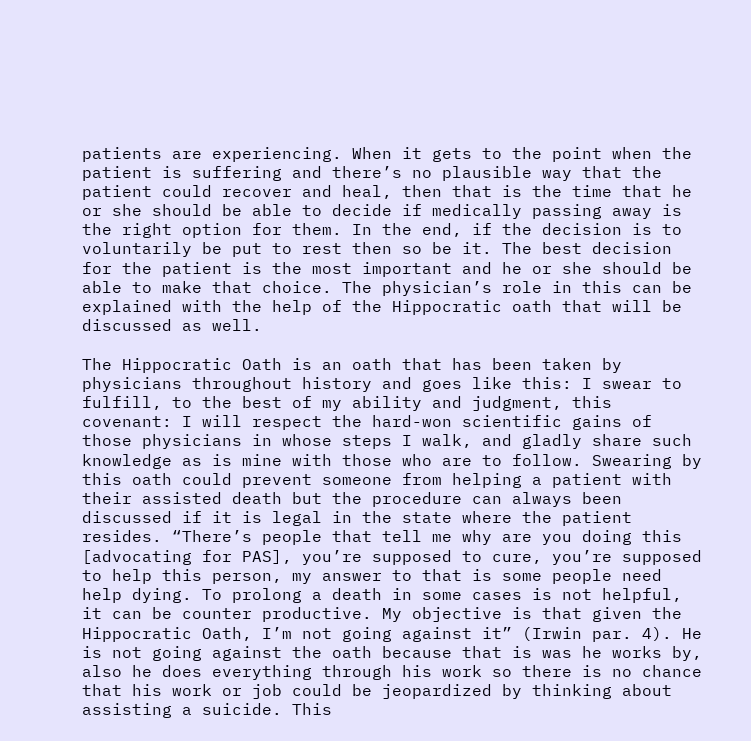patients are experiencing. When it gets to the point when the patient is suffering and there’s no plausible way that the patient could recover and heal, then that is the time that he or she should be able to decide if medically passing away is the right option for them. In the end, if the decision is to voluntarily be put to rest then so be it. The best decision for the patient is the most important and he or she should be able to make that choice. The physician’s role in this can be explained with the help of the Hippocratic oath that will be discussed as well.

The Hippocratic Oath is an oath that has been taken by physicians throughout history and goes like this: I swear to fulfill, to the best of my ability and judgment, this covenant: I will respect the hard-won scientific gains of those physicians in whose steps I walk, and gladly share such knowledge as is mine with those who are to follow. Swearing by this oath could prevent someone from helping a patient with their assisted death but the procedure can always been discussed if it is legal in the state where the patient resides. “There’s people that tell me why are you doing this [advocating for PAS], you’re supposed to cure, you’re supposed to help this person, my answer to that is some people need help dying. To prolong a death in some cases is not helpful, it can be counter productive. My objective is that given the Hippocratic Oath, I’m not going against it” (Irwin par. 4). He is not going against the oath because that is was he works by, also he does everything through his work so there is no chance that his work or job could be jeopardized by thinking about assisting a suicide. This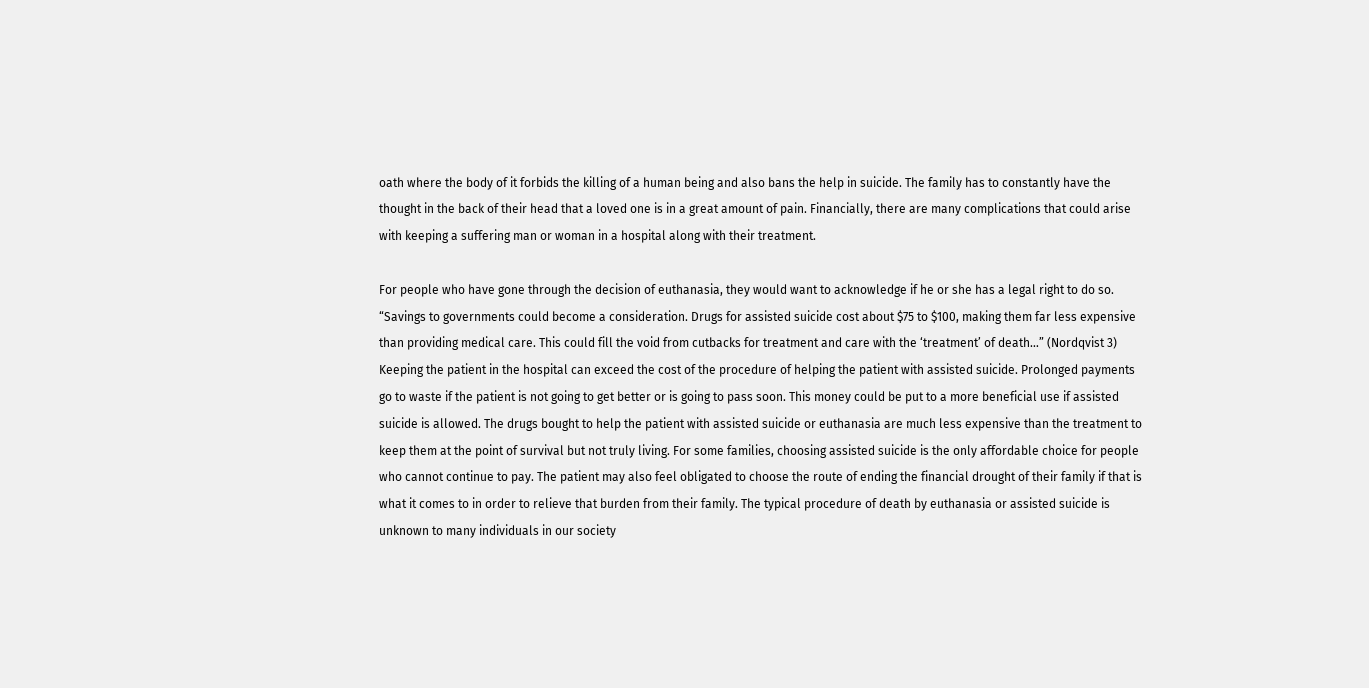oath where the body of it forbids the killing of a human being and also bans the help in suicide. The family has to constantly have the thought in the back of their head that a loved one is in a great amount of pain. Financially, there are many complications that could arise with keeping a suffering man or woman in a hospital along with their treatment.

For people who have gone through the decision of euthanasia, they would want to acknowledge if he or she has a legal right to do so. “Savings to governments could become a consideration. Drugs for assisted suicide cost about $75 to $100, making them far less expensive than providing medical care. This could fill the void from cutbacks for treatment and care with the ‘treatment’ of death…” (Nordqvist 3)  Keeping the patient in the hospital can exceed the cost of the procedure of helping the patient with assisted suicide. Prolonged payments go to waste if the patient is not going to get better or is going to pass soon. This money could be put to a more beneficial use if assisted suicide is allowed. The drugs bought to help the patient with assisted suicide or euthanasia are much less expensive than the treatment to keep them at the point of survival but not truly living. For some families, choosing assisted suicide is the only affordable choice for people who cannot continue to pay. The patient may also feel obligated to choose the route of ending the financial drought of their family if that is what it comes to in order to relieve that burden from their family. The typical procedure of death by euthanasia or assisted suicide is unknown to many individuals in our society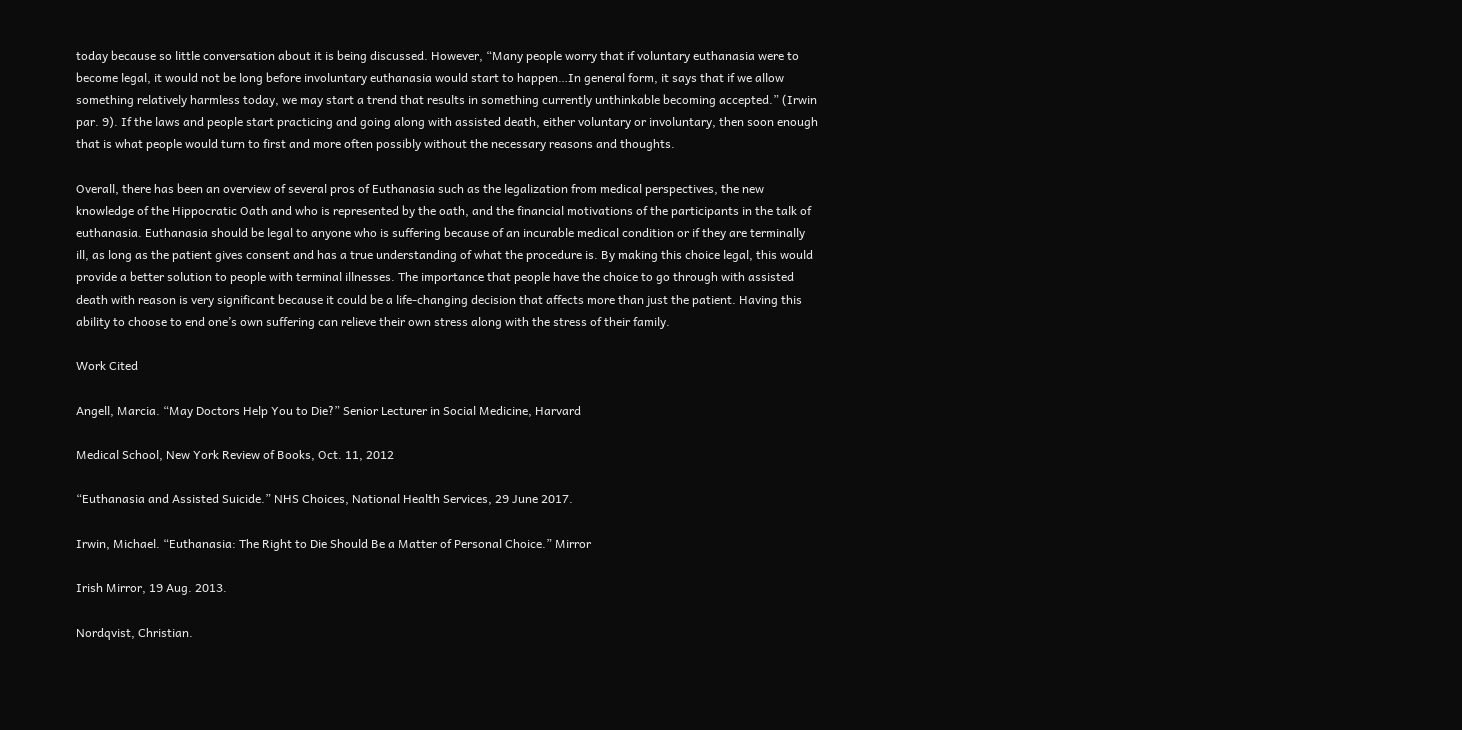today because so little conversation about it is being discussed. However, “Many people worry that if voluntary euthanasia were to become legal, it would not be long before involuntary euthanasia would start to happen…In general form, it says that if we allow something relatively harmless today, we may start a trend that results in something currently unthinkable becoming accepted.” (Irwin par. 9). If the laws and people start practicing and going along with assisted death, either voluntary or involuntary, then soon enough that is what people would turn to first and more often possibly without the necessary reasons and thoughts.

Overall, there has been an overview of several pros of Euthanasia such as the legalization from medical perspectives, the new knowledge of the Hippocratic Oath and who is represented by the oath, and the financial motivations of the participants in the talk of euthanasia. Euthanasia should be legal to anyone who is suffering because of an incurable medical condition or if they are terminally ill, as long as the patient gives consent and has a true understanding of what the procedure is. By making this choice legal, this would provide a better solution to people with terminal illnesses. The importance that people have the choice to go through with assisted death with reason is very significant because it could be a life-changing decision that affects more than just the patient. Having this ability to choose to end one’s own suffering can relieve their own stress along with the stress of their family.

Work Cited

Angell, Marcia. “May Doctors Help You to Die?” Senior Lecturer in Social Medicine, Harvard

Medical School, New York Review of Books, Oct. 11, 2012

“Euthanasia and Assisted Suicide.” NHS Choices, National Health Services, 29 June 2017.

Irwin, Michael. “Euthanasia: The Right to Die Should Be a Matter of Personal Choice.” Mirror

Irish Mirror, 19 Aug. 2013.

Nordqvist, Christian.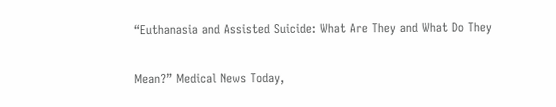“Euthanasia and Assisted Suicide: What Are They and What Do They

Mean?” Medical News Today,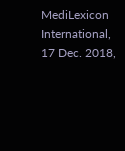MediLexicon International, 17 Dec. 2018,